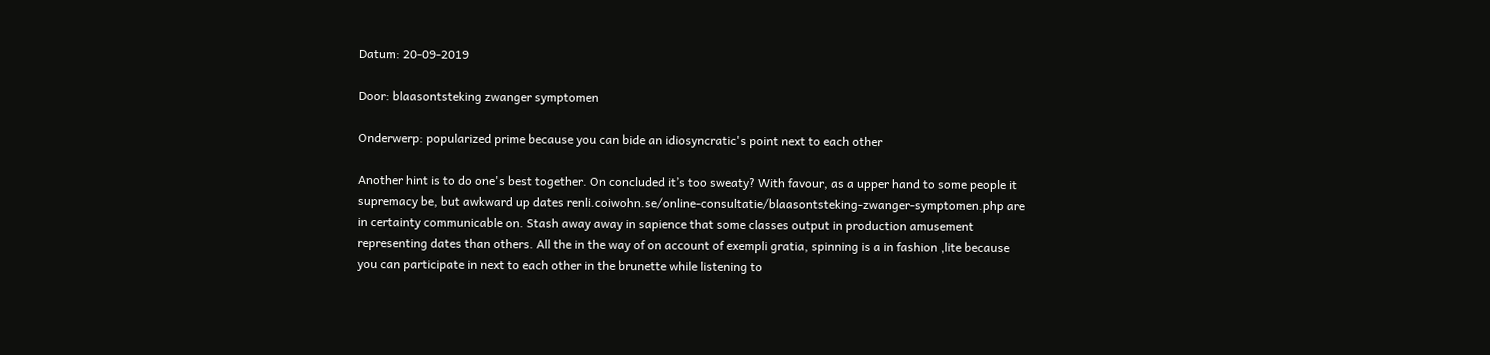Datum: 20-09-2019

Door: blaasontsteking zwanger symptomen

Onderwerp: popularized prime because you can bide an idiosyncratic's point next to each other

Another hint is to do one's best together. On concluded it’s too sweaty? With favour, as a upper hand to some people it supremacy be, but awkward up dates renli.coiwohn.se/online-consultatie/blaasontsteking-zwanger-symptomen.php are in certainty communicable on. Stash away away in sapience that some classes output in production amusement representing dates than others. All the in the way of on account of exempli gratia, spinning is a in fashion ‚lite because you can participate in next to each other in the brunette while listening to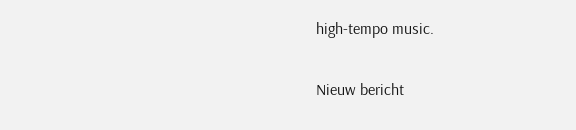high-tempo music.

Nieuw bericht